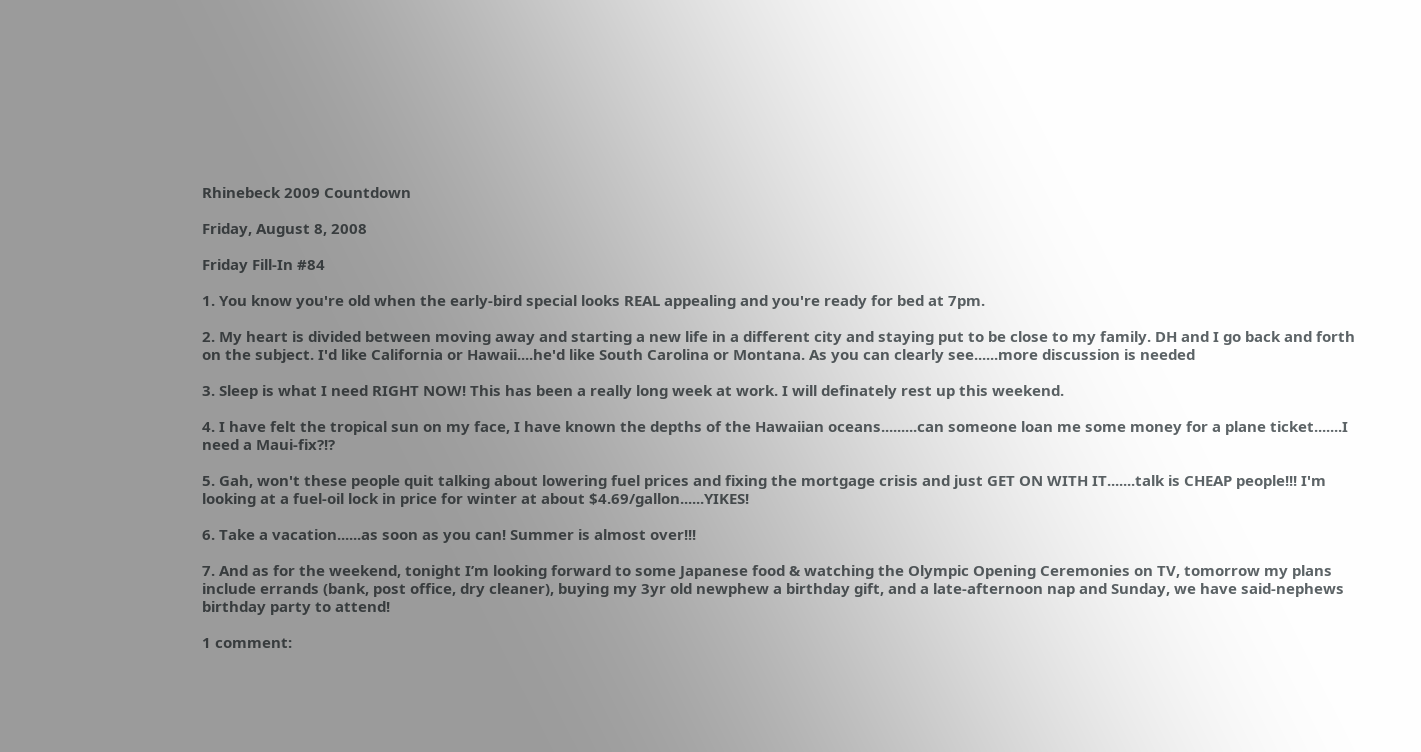Rhinebeck 2009 Countdown

Friday, August 8, 2008

Friday Fill-In #84

1. You know you're old when the early-bird special looks REAL appealing and you're ready for bed at 7pm.

2. My heart is divided between moving away and starting a new life in a different city and staying put to be close to my family. DH and I go back and forth on the subject. I'd like California or Hawaii....he'd like South Carolina or Montana. As you can clearly see......more discussion is needed

3. Sleep is what I need RIGHT NOW! This has been a really long week at work. I will definately rest up this weekend.

4. I have felt the tropical sun on my face, I have known the depths of the Hawaiian oceans.........can someone loan me some money for a plane ticket.......I need a Maui-fix?!?

5. Gah, won't these people quit talking about lowering fuel prices and fixing the mortgage crisis and just GET ON WITH IT.......talk is CHEAP people!!! I'm looking at a fuel-oil lock in price for winter at about $4.69/gallon......YIKES!

6. Take a vacation......as soon as you can! Summer is almost over!!!

7. And as for the weekend, tonight I’m looking forward to some Japanese food & watching the Olympic Opening Ceremonies on TV, tomorrow my plans include errands (bank, post office, dry cleaner), buying my 3yr old newphew a birthday gift, and a late-afternoon nap and Sunday, we have said-nephews birthday party to attend!

1 comment: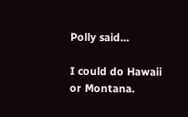Polly said...

I could do Hawaii or Montana.